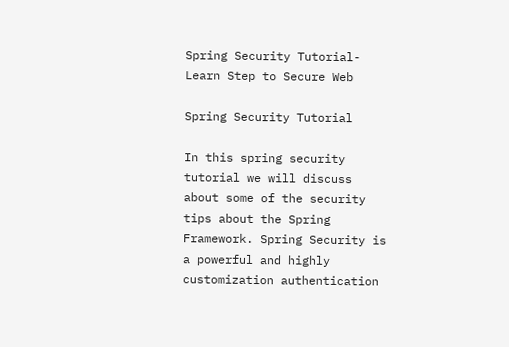Spring Security Tutorial- Learn Step to Secure Web

Spring Security Tutorial

In this spring security tutorial we will discuss about some of the security tips about the Spring Framework. Spring Security is a powerful and highly customization authentication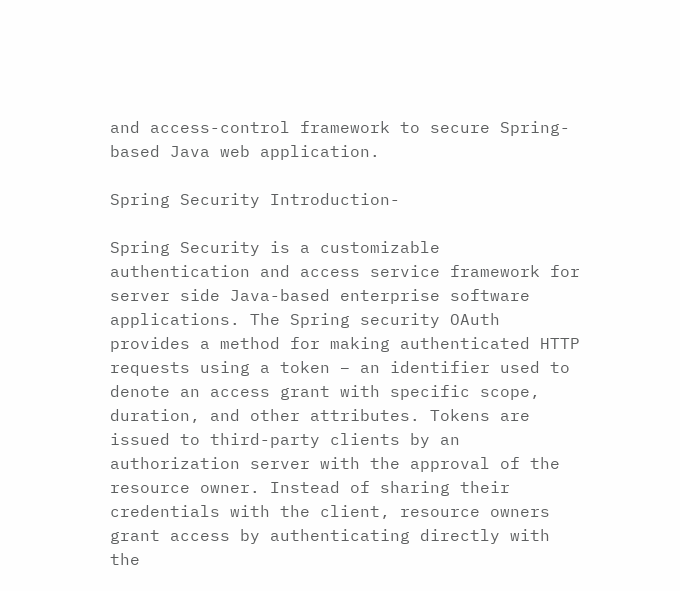and access-control framework to secure Spring-based Java web application.

Spring Security Introduction-

Spring Security is a customizable authentication and access service framework for server side Java-based enterprise software applications. The Spring security OAuth provides a method for making authenticated HTTP requests using a token – an identifier used to denote an access grant with specific scope, duration, and other attributes. Tokens are issued to third-party clients by an authorization server with the approval of the resource owner. Instead of sharing their credentials with the client, resource owners grant access by authenticating directly with the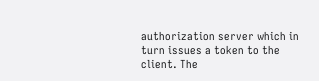authorization server which in turn issues a token to the client. The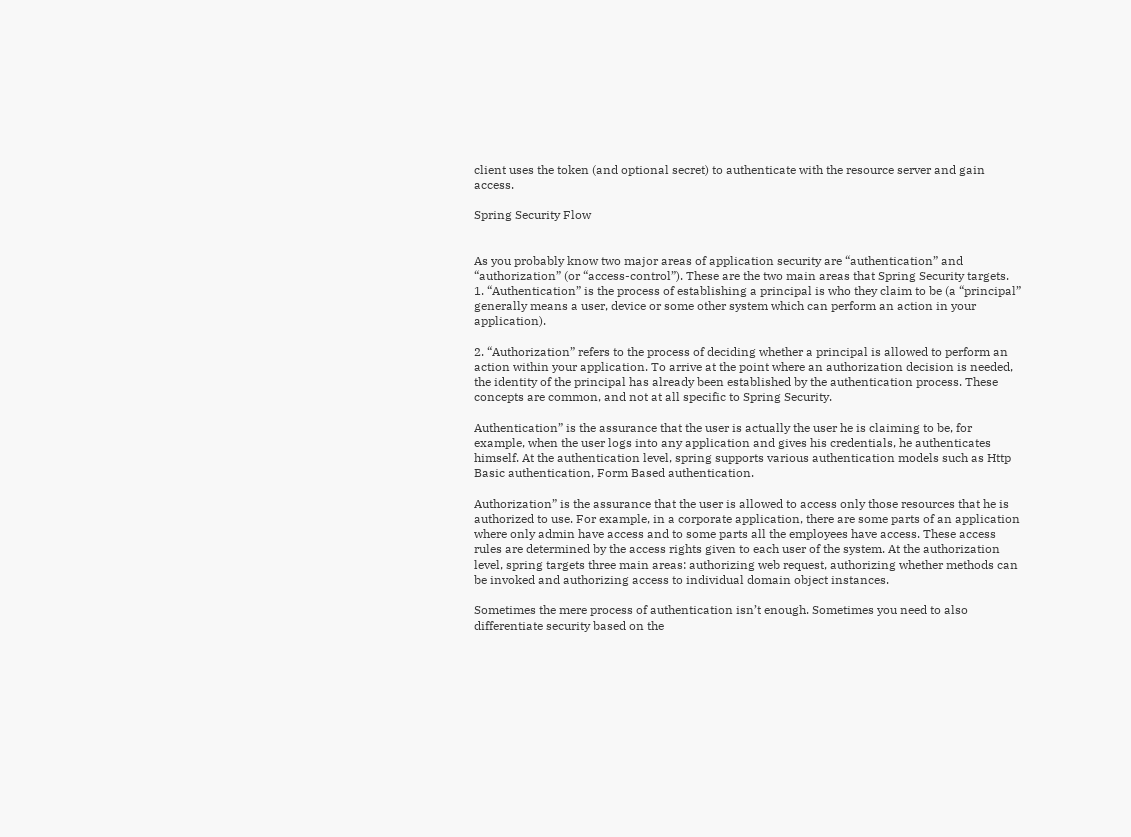client uses the token (and optional secret) to authenticate with the resource server and gain access.

Spring Security Flow


As you probably know two major areas of application security are “authentication” and “authorization” (or “access-control”). These are the two main areas that Spring Security targets.
1. “Authentication” is the process of establishing a principal is who they claim to be (a “principal” generally means a user, device or some other system which can perform an action in your application).

2. “Authorization” refers to the process of deciding whether a principal is allowed to perform an action within your application. To arrive at the point where an authorization decision is needed, the identity of the principal has already been established by the authentication process. These concepts are common, and not at all specific to Spring Security.

Authentication” is the assurance that the user is actually the user he is claiming to be, for example, when the user logs into any application and gives his credentials, he authenticates himself. At the authentication level, spring supports various authentication models such as Http Basic authentication, Form Based authentication.

Authorization” is the assurance that the user is allowed to access only those resources that he is authorized to use. For example, in a corporate application, there are some parts of an application where only admin have access and to some parts all the employees have access. These access rules are determined by the access rights given to each user of the system. At the authorization level, spring targets three main areas: authorizing web request, authorizing whether methods can be invoked and authorizing access to individual domain object instances.

Sometimes the mere process of authentication isn’t enough. Sometimes you need to also differentiate security based on the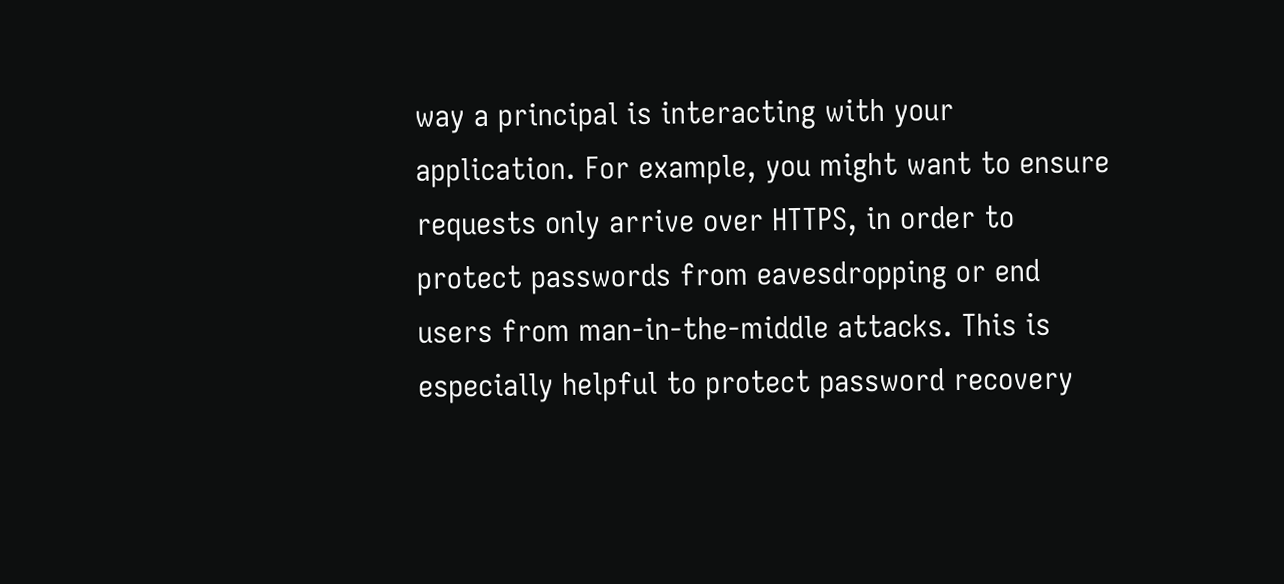way a principal is interacting with your application. For example, you might want to ensure requests only arrive over HTTPS, in order to protect passwords from eavesdropping or end users from man-in-the-middle attacks. This is especially helpful to protect password recovery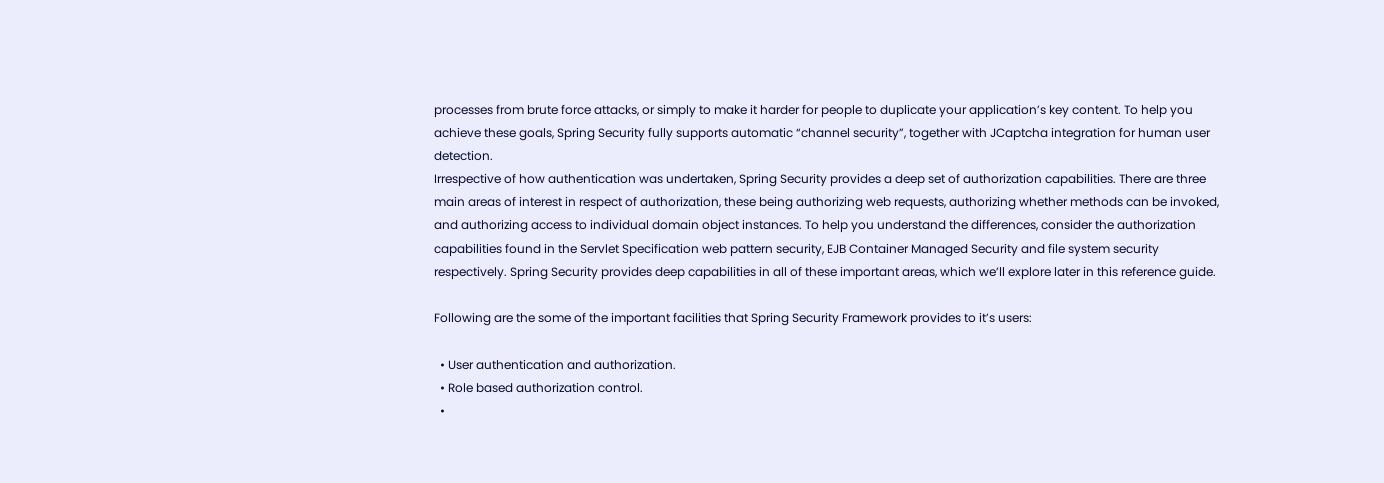processes from brute force attacks, or simply to make it harder for people to duplicate your application’s key content. To help you achieve these goals, Spring Security fully supports automatic “channel security”, together with JCaptcha integration for human user detection.
Irrespective of how authentication was undertaken, Spring Security provides a deep set of authorization capabilities. There are three main areas of interest in respect of authorization, these being authorizing web requests, authorizing whether methods can be invoked, and authorizing access to individual domain object instances. To help you understand the differences, consider the authorization capabilities found in the Servlet Specification web pattern security, EJB Container Managed Security and file system security respectively. Spring Security provides deep capabilities in all of these important areas, which we’ll explore later in this reference guide.

Following are the some of the important facilities that Spring Security Framework provides to it’s users:

  • User authentication and authorization.
  • Role based authorization control.
  •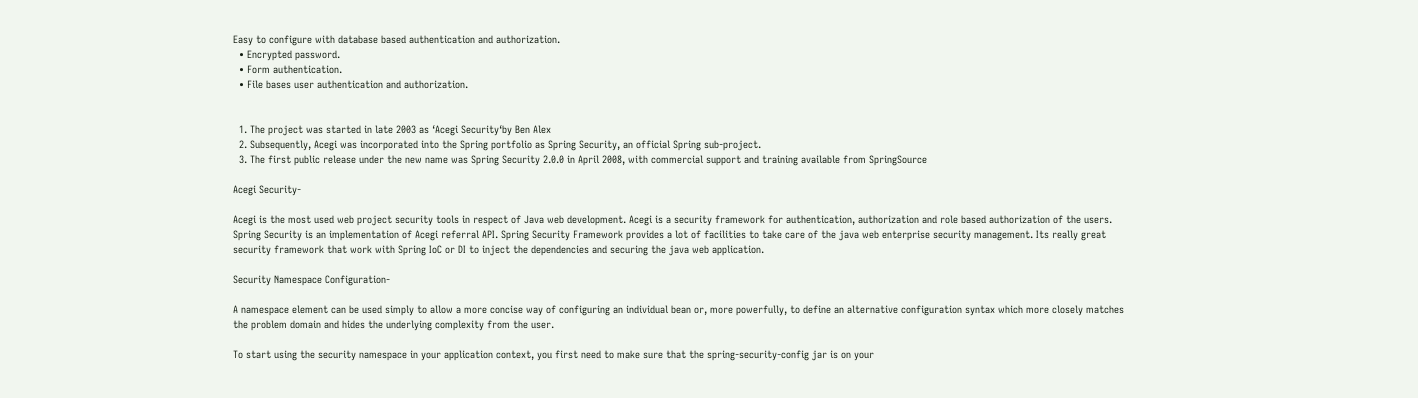Easy to configure with database based authentication and authorization.
  • Encrypted password.
  • Form authentication.
  • File bases user authentication and authorization.


  1. The project was started in late 2003 as ‘Acegi Security‘by Ben Alex
  2. Subsequently, Acegi was incorporated into the Spring portfolio as Spring Security, an official Spring sub-project.
  3. The first public release under the new name was Spring Security 2.0.0 in April 2008, with commercial support and training available from SpringSource

Acegi Security-

Acegi is the most used web project security tools in respect of Java web development. Acegi is a security framework for authentication, authorization and role based authorization of the users. Spring Security is an implementation of Acegi referral API. Spring Security Framework provides a lot of facilities to take care of the java web enterprise security management. Its really great security framework that work with Spring IoC or DI to inject the dependencies and securing the java web application.

Security Namespace Configuration-

A namespace element can be used simply to allow a more concise way of configuring an individual bean or, more powerfully, to define an alternative configuration syntax which more closely matches the problem domain and hides the underlying complexity from the user.

To start using the security namespace in your application context, you first need to make sure that the spring-security-config jar is on your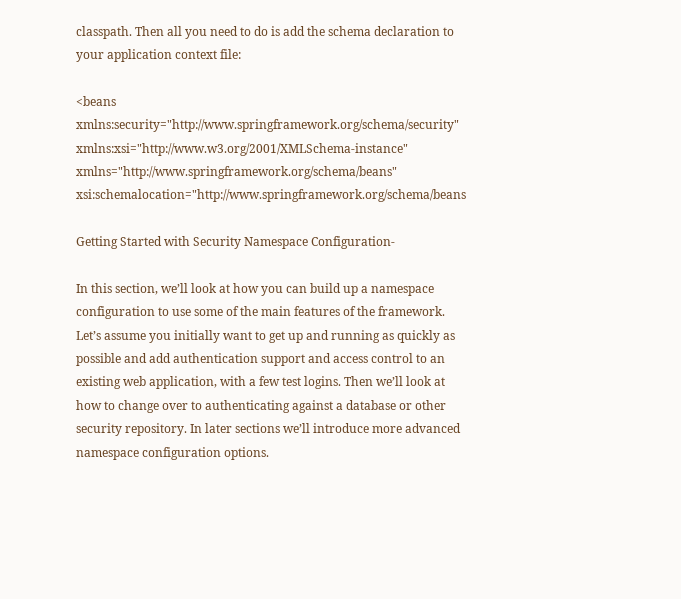classpath. Then all you need to do is add the schema declaration to your application context file:

<beans xmlns:security="http://www.springframework.org/schema/security" xmlns:xsi="http://www.w3.org/2001/XMLSchema-instance" xmlns="http://www.springframework.org/schema/beans" xsi:schemalocation="http://www.springframework.org/schema/beans

Getting Started with Security Namespace Configuration-

In this section, we’ll look at how you can build up a namespace configuration to use some of the main features of the framework. Let’s assume you initially want to get up and running as quickly as possible and add authentication support and access control to an existing web application, with a few test logins. Then we’ll look at how to change over to authenticating against a database or other security repository. In later sections we’ll introduce more advanced namespace configuration options.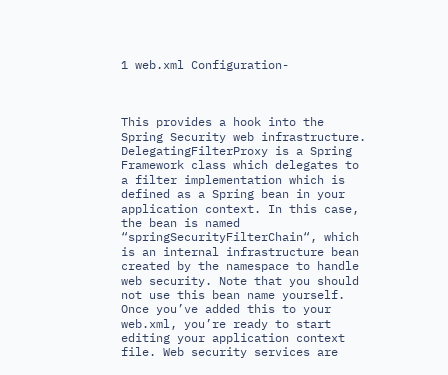1 web.xml Configuration-



This provides a hook into the Spring Security web infrastructure. DelegatingFilterProxy is a Spring Framework class which delegates to a filter implementation which is defined as a Spring bean in your application context. In this case, the bean is named “springSecurityFilterChain“, which is an internal infrastructure bean created by the namespace to handle web security. Note that you should not use this bean name yourself. Once you’ve added this to your web.xml, you’re ready to start editing your application context file. Web security services are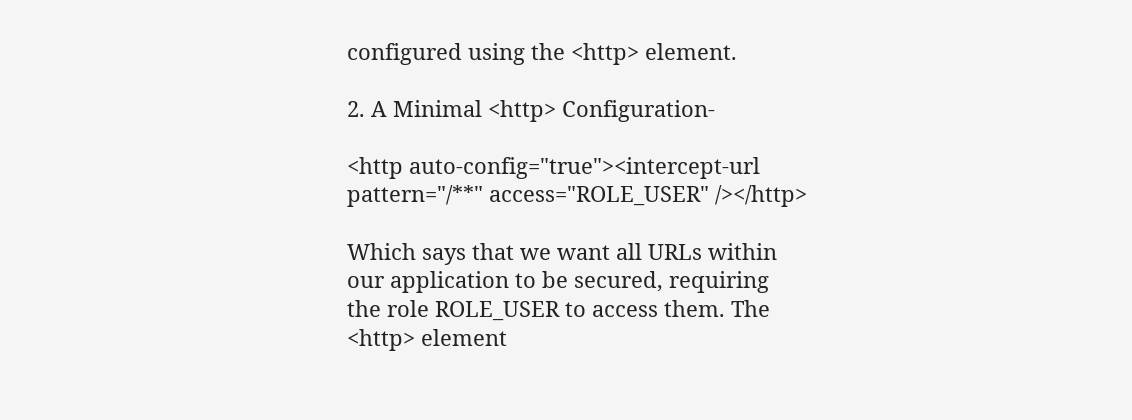configured using the <http> element.

2. A Minimal <http> Configuration-

<http auto-config="true"><intercept-url pattern="/**" access="ROLE_USER" /></http>

Which says that we want all URLs within our application to be secured, requiring the role ROLE_USER to access them. The <http> element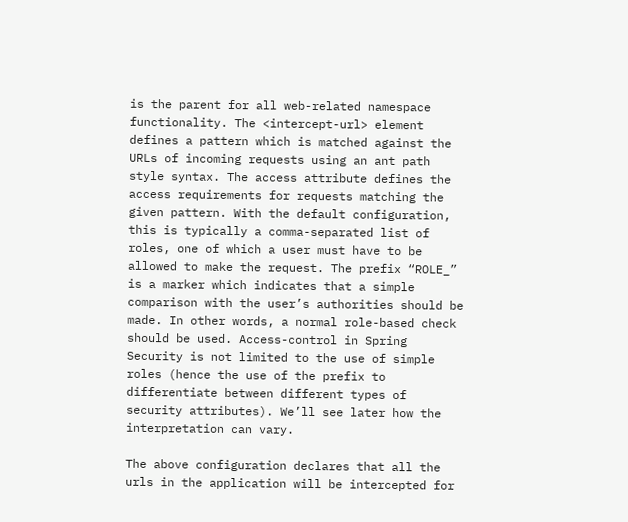is the parent for all web-related namespace functionality. The <intercept-url> element defines a pattern which is matched against the URLs of incoming requests using an ant path style syntax. The access attribute defines the access requirements for requests matching the given pattern. With the default configuration, this is typically a comma-separated list of roles, one of which a user must have to be allowed to make the request. The prefix “ROLE_” is a marker which indicates that a simple comparison with the user’s authorities should be made. In other words, a normal role-based check should be used. Access-control in Spring Security is not limited to the use of simple roles (hence the use of the prefix to differentiate between different types of security attributes). We’ll see later how the interpretation can vary.

The above configuration declares that all the urls in the application will be intercepted for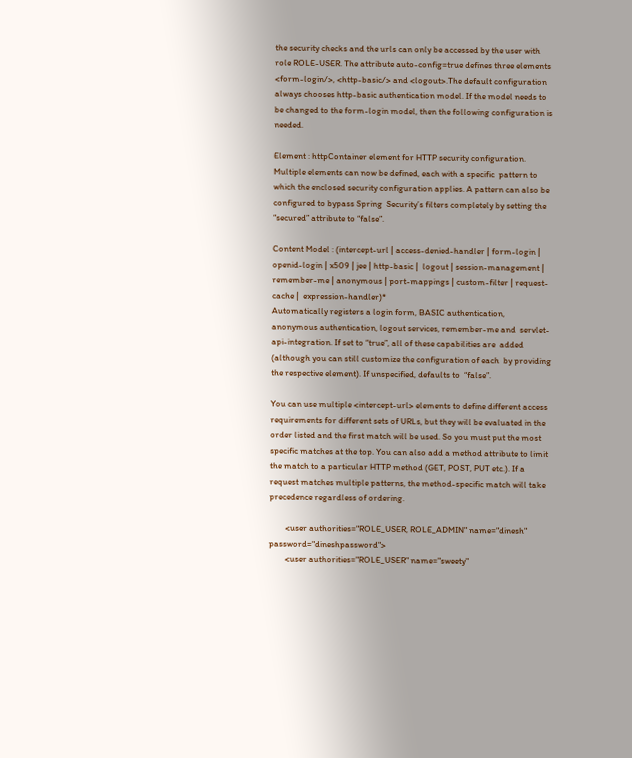the security checks and the urls can only be accessed by the user with role ROLE-USER. The attribute auto-config=true defines three elements <form-login/>, <http-basic/> and <logout>.The default configuration always chooses http-basic authentication model. If the model needs to be changed to the form-login model, then the following configuration is needed.

Element : httpContainer element for HTTP security configuration. Multiple elements can now be defined, each with a specific  pattern to which the enclosed security configuration applies. A pattern can also be configured to bypass Spring  Security’s filters completely by setting the “secured” attribute to “false”.

Content Model : (intercept-url | access-denied-handler | form-login | openid-login | x509 | jee | http-basic |  logout | session-management | remember-me | anonymous | port-mappings | custom-filter | request-cache |  expression-handler)*
Automatically registers a login form, BASIC authentication,  anonymous authentication, logout services, remember-me and  servlet-api-integration. If set to “true”, all of these capabilities are  added (although you can still customize the configuration of each  by providing the respective element). If unspecified, defaults to  “false”.

You can use multiple <intercept-url> elements to define different access requirements for different sets of URLs, but they will be evaluated in the order listed and the first match will be used. So you must put the most specific matches at the top. You can also add a method attribute to limit the match to a particular HTTP method (GET, POST, PUT etc.). If a request matches multiple patterns, the method-specific match will take precedence regardless of ordering.

        <user authorities="ROLE_USER, ROLE_ADMIN" name="dinesh" password="dineshpassword">
        <user authorities="ROLE_USER" name="sweety"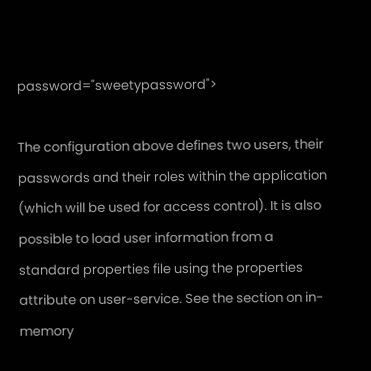password="sweetypassword">

The configuration above defines two users, their passwords and their roles within the application (which will be used for access control). It is also possible to load user information from a standard properties file using the properties attribute on user-service. See the section on in-memory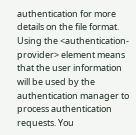authentication for more details on the file format. Using the <authentication-provider> element means that the user information will be used by the authentication manager to process authentication requests. You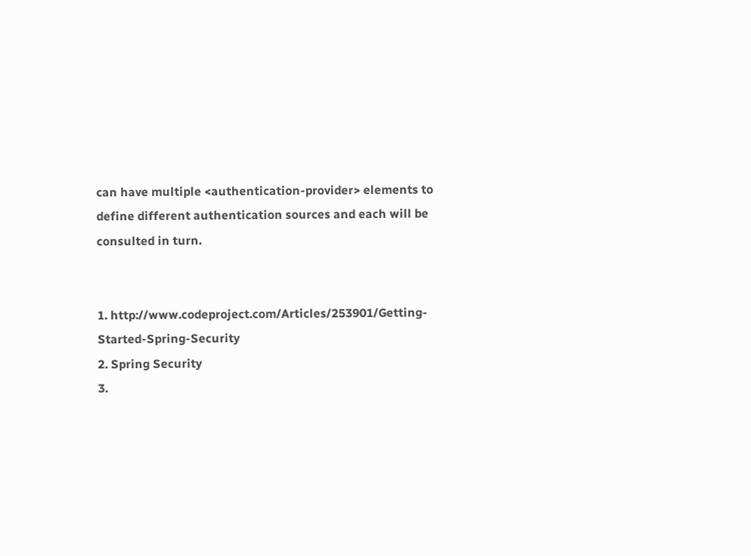can have multiple <authentication-provider> elements to define different authentication sources and each will be consulted in turn.


1. http://www.codeproject.com/Articles/253901/Getting-Started-Spring-Security
2. Spring Security
3.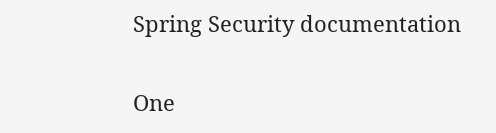Spring Security documentation


One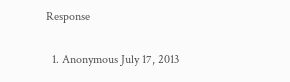Response

  1. Anonymous July 17, 2013